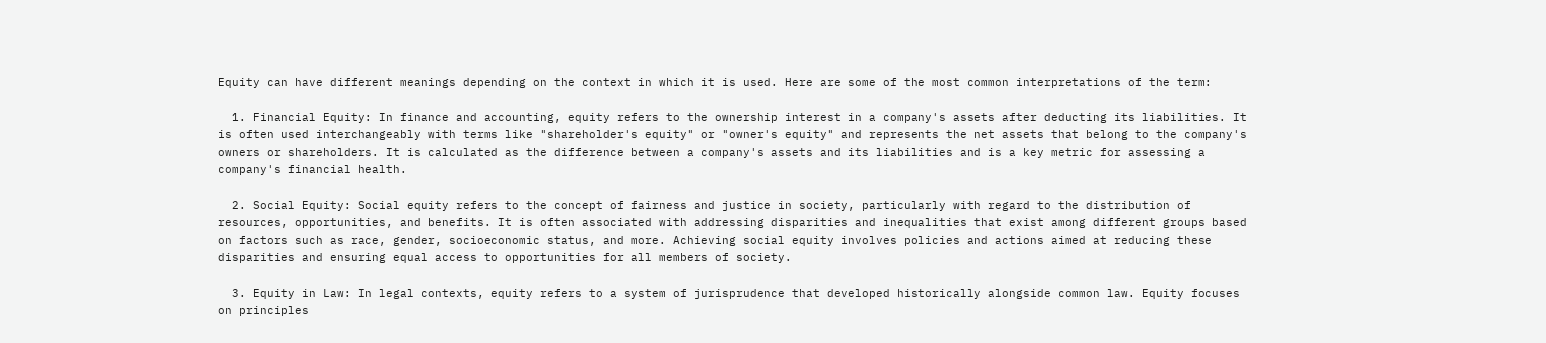Equity can have different meanings depending on the context in which it is used. Here are some of the most common interpretations of the term:

  1. Financial Equity: In finance and accounting, equity refers to the ownership interest in a company's assets after deducting its liabilities. It is often used interchangeably with terms like "shareholder's equity" or "owner's equity" and represents the net assets that belong to the company's owners or shareholders. It is calculated as the difference between a company's assets and its liabilities and is a key metric for assessing a company's financial health.

  2. Social Equity: Social equity refers to the concept of fairness and justice in society, particularly with regard to the distribution of resources, opportunities, and benefits. It is often associated with addressing disparities and inequalities that exist among different groups based on factors such as race, gender, socioeconomic status, and more. Achieving social equity involves policies and actions aimed at reducing these disparities and ensuring equal access to opportunities for all members of society.

  3. Equity in Law: In legal contexts, equity refers to a system of jurisprudence that developed historically alongside common law. Equity focuses on principles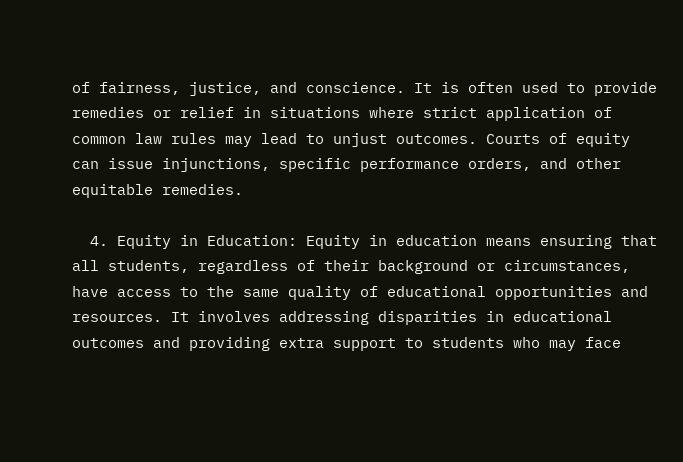of fairness, justice, and conscience. It is often used to provide remedies or relief in situations where strict application of common law rules may lead to unjust outcomes. Courts of equity can issue injunctions, specific performance orders, and other equitable remedies.

  4. Equity in Education: Equity in education means ensuring that all students, regardless of their background or circumstances, have access to the same quality of educational opportunities and resources. It involves addressing disparities in educational outcomes and providing extra support to students who may face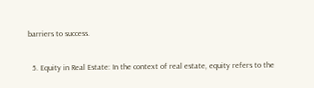barriers to success.

  5. Equity in Real Estate: In the context of real estate, equity refers to the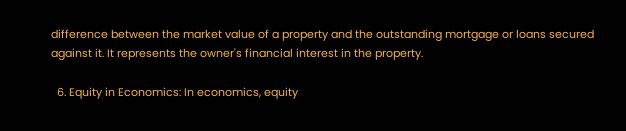difference between the market value of a property and the outstanding mortgage or loans secured against it. It represents the owner's financial interest in the property.

  6. Equity in Economics: In economics, equity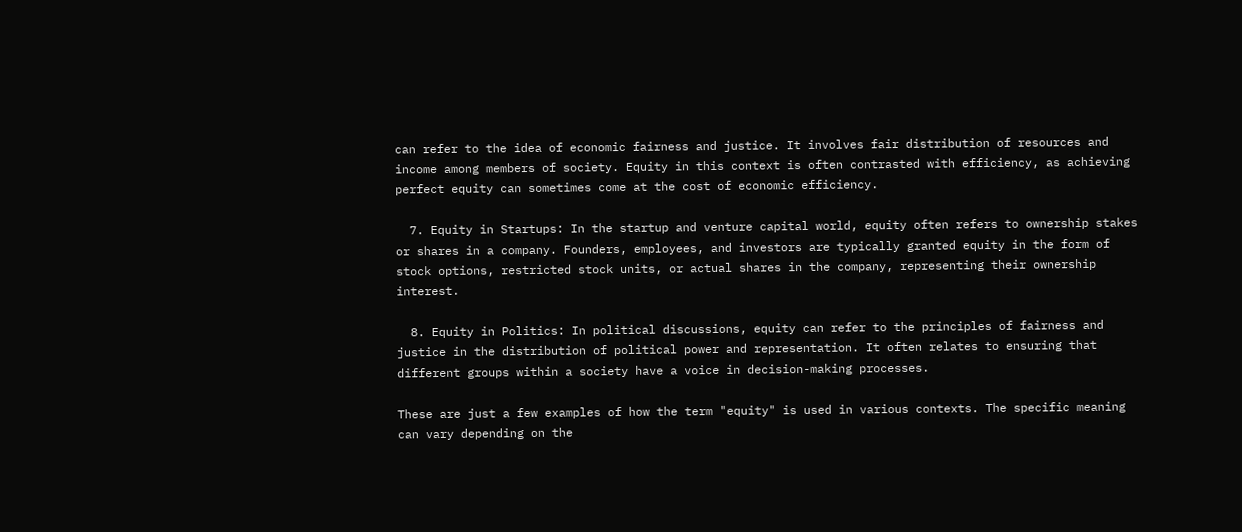can refer to the idea of economic fairness and justice. It involves fair distribution of resources and income among members of society. Equity in this context is often contrasted with efficiency, as achieving perfect equity can sometimes come at the cost of economic efficiency.

  7. Equity in Startups: In the startup and venture capital world, equity often refers to ownership stakes or shares in a company. Founders, employees, and investors are typically granted equity in the form of stock options, restricted stock units, or actual shares in the company, representing their ownership interest.

  8. Equity in Politics: In political discussions, equity can refer to the principles of fairness and justice in the distribution of political power and representation. It often relates to ensuring that different groups within a society have a voice in decision-making processes.

These are just a few examples of how the term "equity" is used in various contexts. The specific meaning can vary depending on the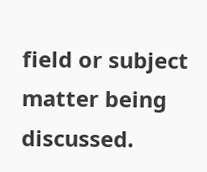field or subject matter being discussed.